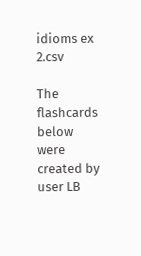idioms ex 2.csv

The flashcards below were created by user LB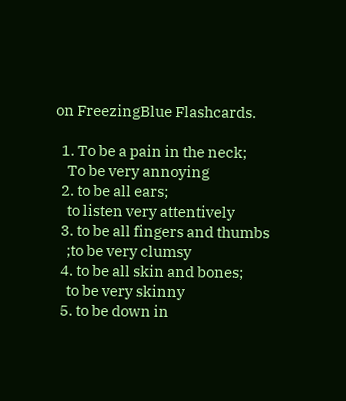on FreezingBlue Flashcards.

  1. To be a pain in the neck;
    To be very annoying
  2. to be all ears;
    to listen very attentively
  3. to be all fingers and thumbs
    ;to be very clumsy
  4. to be all skin and bones;
    to be very skinny
  5. to be down in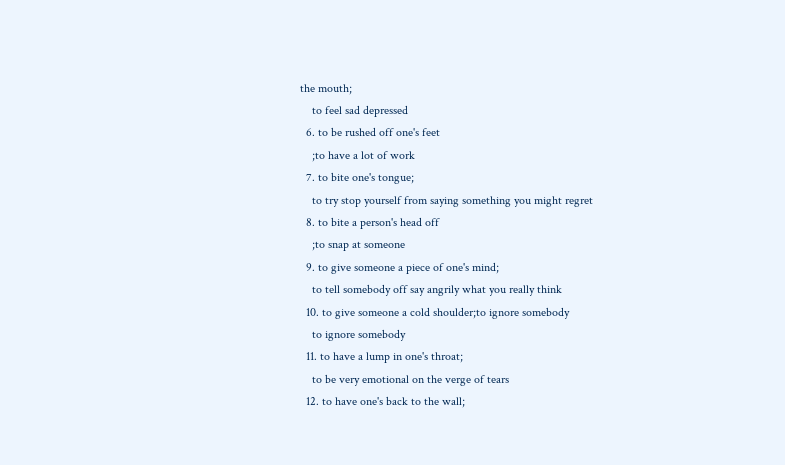the mouth;
    to feel sad depressed
  6. to be rushed off one's feet
    ;to have a lot of work
  7. to bite one's tongue;
    to try stop yourself from saying something you might regret
  8. to bite a person's head off
    ;to snap at someone
  9. to give someone a piece of one's mind;
    to tell somebody off say angrily what you really think
  10. to give someone a cold shoulder;to ignore somebody
    to ignore somebody
  11. to have a lump in one's throat;
    to be very emotional on the verge of tears
  12. to have one's back to the wall;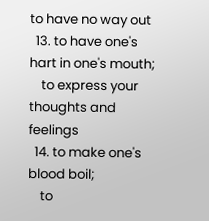to have no way out
  13. to have one's hart in one's mouth;
    to express your thoughts and feelings
  14. to make one's blood boil;
    to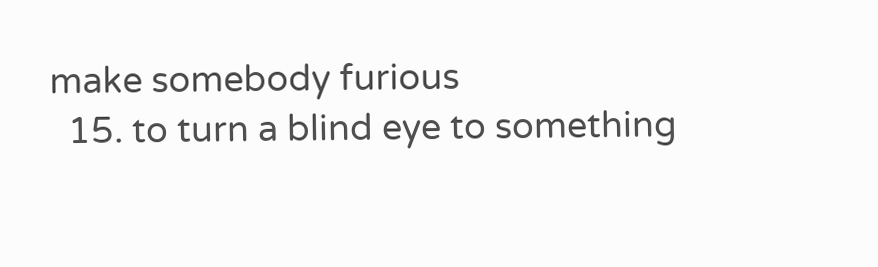make somebody furious
  15. to turn a blind eye to something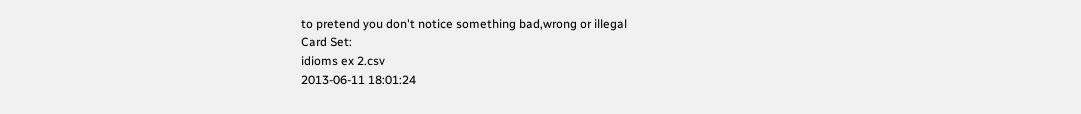to pretend you don't notice something bad,wrong or illegal
Card Set:
idioms ex 2.csv
2013-06-11 18:01:24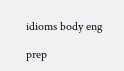idioms body eng

prep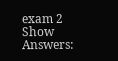exam 2
Show Answers: